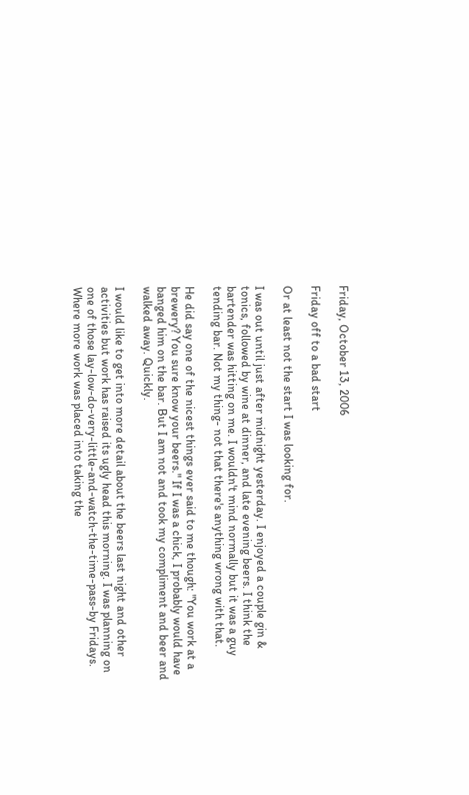Friday, October 13, 2006

Friday off to a bad start

Or at least not the start I was looking for.

I was out until just after midnight yesterday. I enjoyed a couple gin & tonics, followed by wine at dinner, and late evening beers. I think the bartender was hitting on me. I wouldn't mind normally but it was a guy tending bar. Not my thing- not that there's anything wrong with that.

He did say one of the nicest things ever said to me though: "You work at a brewery? You sure know your beers." If I was a chick, I probably would have banged him on the bar. But I am not and took my compliment and beer and walked away. Quickly.

I would like to get into more detail about the beers last night and other activities but work has raised its ugly head this morning. I was planning on one of those lay-low-do-very-little-and-watch-the-time-pass-by Fridays. Where more work was placed into taking the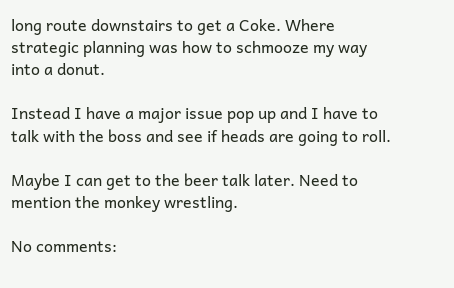long route downstairs to get a Coke. Where strategic planning was how to schmooze my way into a donut.

Instead I have a major issue pop up and I have to talk with the boss and see if heads are going to roll.

Maybe I can get to the beer talk later. Need to mention the monkey wrestling.

No comments: